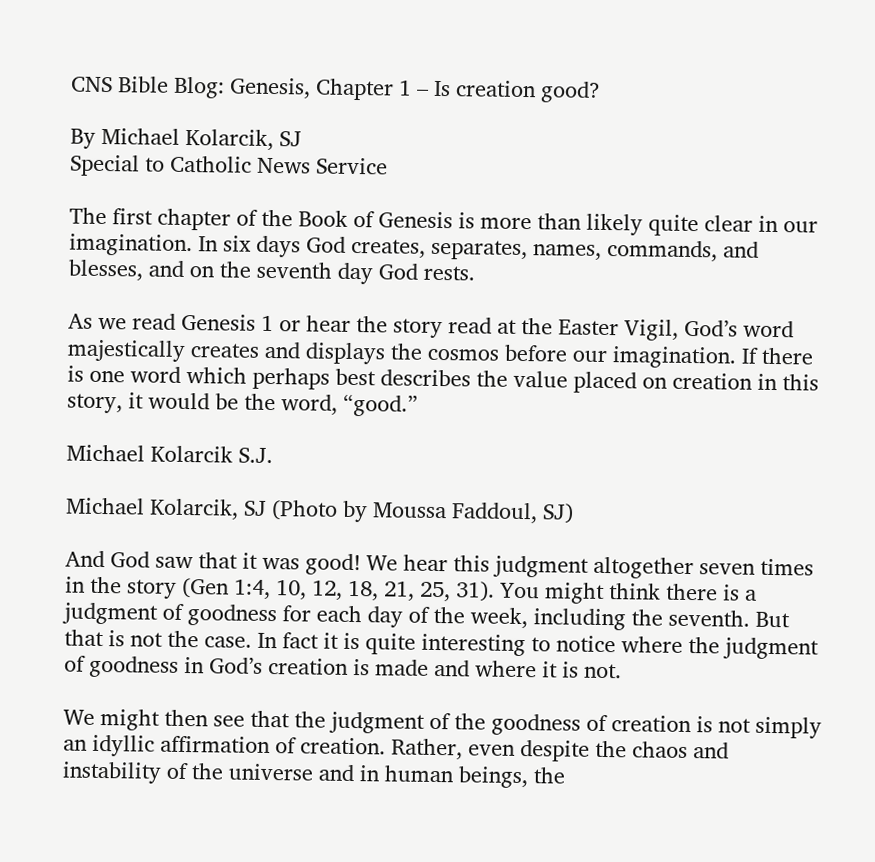CNS Bible Blog: Genesis, Chapter 1 – Is creation good?

By Michael Kolarcik, SJ
Special to Catholic News Service

The first chapter of the Book of Genesis is more than likely quite clear in our imagination. In six days God creates, separates, names, commands, and blesses, and on the seventh day God rests.

As we read Genesis 1 or hear the story read at the Easter Vigil, God’s word majestically creates and displays the cosmos before our imagination. If there is one word which perhaps best describes the value placed on creation in this story, it would be the word, “good.”

Michael Kolarcik S.J.

Michael Kolarcik, SJ (Photo by Moussa Faddoul, SJ)

And God saw that it was good! We hear this judgment altogether seven times in the story (Gen 1:4, 10, 12, 18, 21, 25, 31). You might think there is a judgment of goodness for each day of the week, including the seventh. But that is not the case. In fact it is quite interesting to notice where the judgment of goodness in God’s creation is made and where it is not.

We might then see that the judgment of the goodness of creation is not simply an idyllic affirmation of creation. Rather, even despite the chaos and instability of the universe and in human beings, the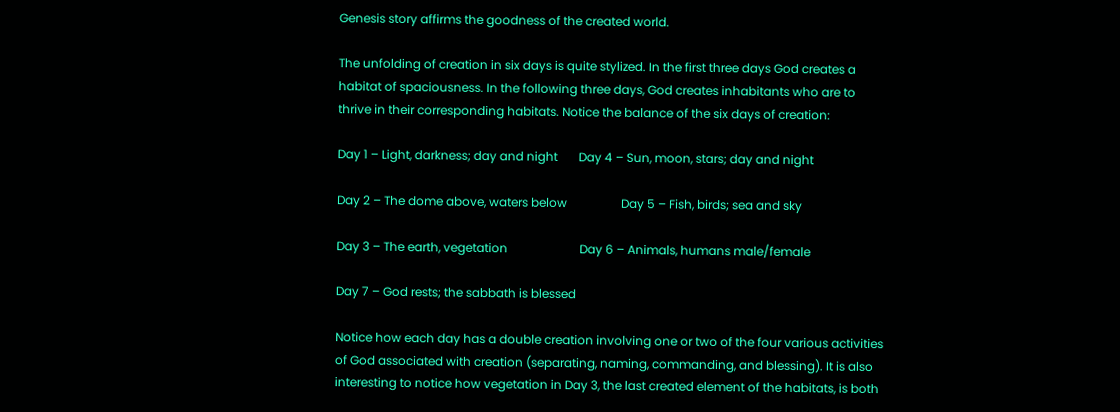Genesis story affirms the goodness of the created world.

The unfolding of creation in six days is quite stylized. In the first three days God creates a habitat of spaciousness. In the following three days, God creates inhabitants who are to thrive in their corresponding habitats. Notice the balance of the six days of creation:

Day 1 – Light, darkness; day and night       Day 4 – Sun, moon, stars; day and night

Day 2 – The dome above, waters below                  Day 5 – Fish, birds; sea and sky

Day 3 – The earth, vegetation                        Day 6 – Animals, humans male/female

Day 7 – God rests; the sabbath is blessed

Notice how each day has a double creation involving one or two of the four various activities of God associated with creation (separating, naming, commanding, and blessing). It is also interesting to notice how vegetation in Day 3, the last created element of the habitats, is both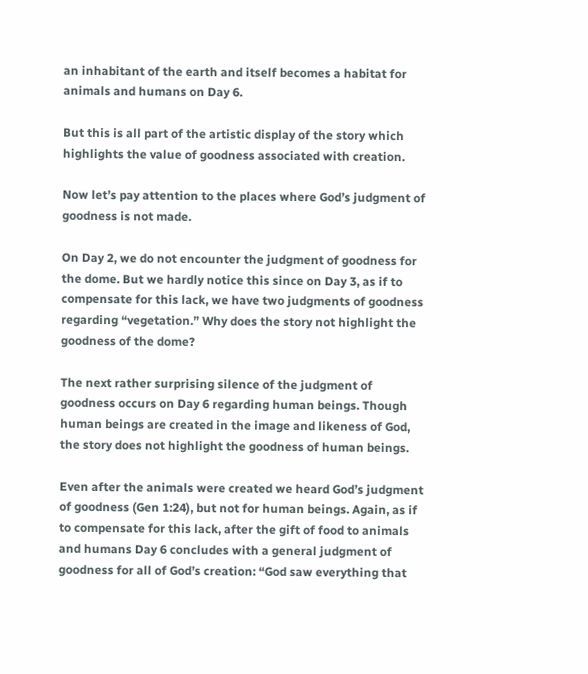an inhabitant of the earth and itself becomes a habitat for animals and humans on Day 6.

But this is all part of the artistic display of the story which highlights the value of goodness associated with creation.

Now let’s pay attention to the places where God’s judgment of goodness is not made.

On Day 2, we do not encounter the judgment of goodness for the dome. But we hardly notice this since on Day 3, as if to compensate for this lack, we have two judgments of goodness regarding “vegetation.” Why does the story not highlight the goodness of the dome?

The next rather surprising silence of the judgment of goodness occurs on Day 6 regarding human beings. Though human beings are created in the image and likeness of God, the story does not highlight the goodness of human beings.

Even after the animals were created we heard God’s judgment of goodness (Gen 1:24), but not for human beings. Again, as if to compensate for this lack, after the gift of food to animals and humans Day 6 concludes with a general judgment of goodness for all of God’s creation: “God saw everything that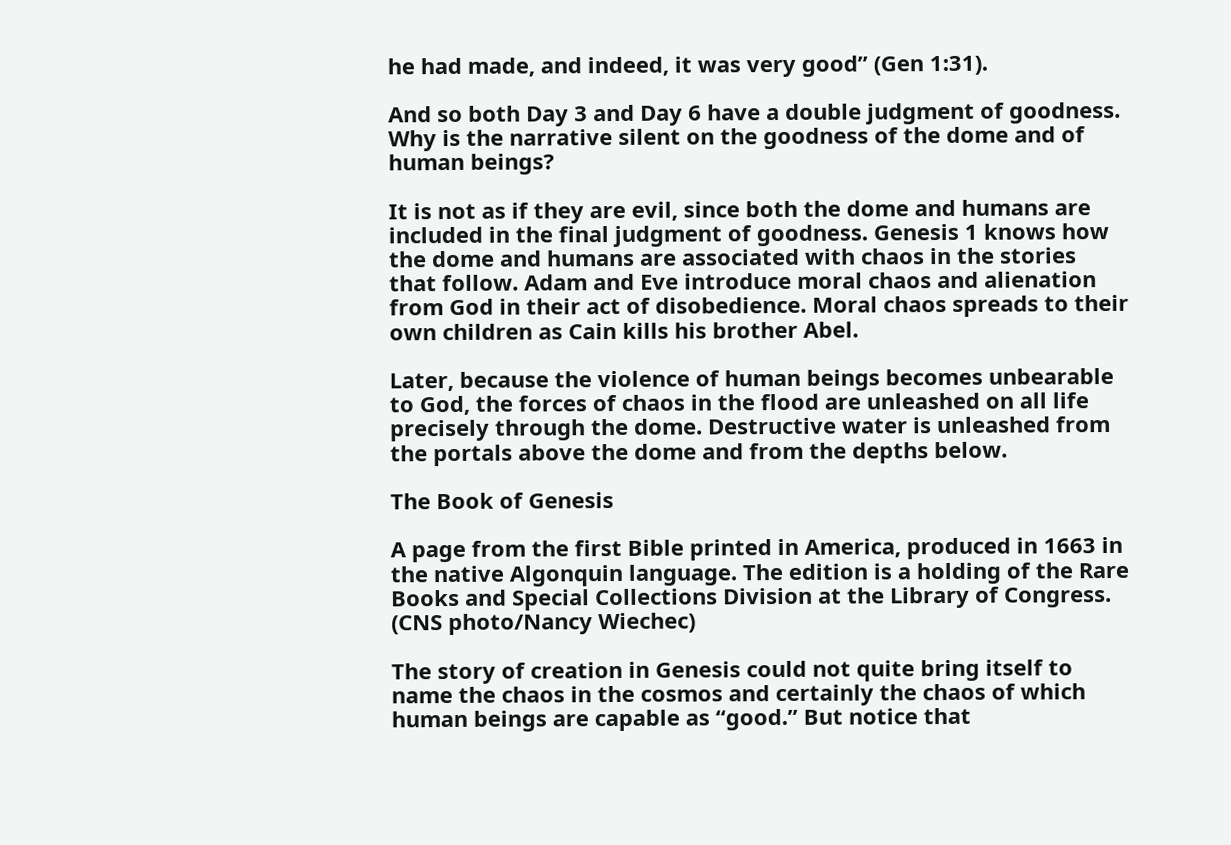he had made, and indeed, it was very good” (Gen 1:31).

And so both Day 3 and Day 6 have a double judgment of goodness. Why is the narrative silent on the goodness of the dome and of human beings?

It is not as if they are evil, since both the dome and humans are included in the final judgment of goodness. Genesis 1 knows how the dome and humans are associated with chaos in the stories that follow. Adam and Eve introduce moral chaos and alienation from God in their act of disobedience. Moral chaos spreads to their own children as Cain kills his brother Abel.

Later, because the violence of human beings becomes unbearable to God, the forces of chaos in the flood are unleashed on all life precisely through the dome. Destructive water is unleashed from the portals above the dome and from the depths below.

The Book of Genesis

A page from the first Bible printed in America, produced in 1663 in the native Algonquin language. The edition is a holding of the Rare Books and Special Collections Division at the Library of Congress. (CNS photo/Nancy Wiechec)

The story of creation in Genesis could not quite bring itself to name the chaos in the cosmos and certainly the chaos of which human beings are capable as “good.” But notice that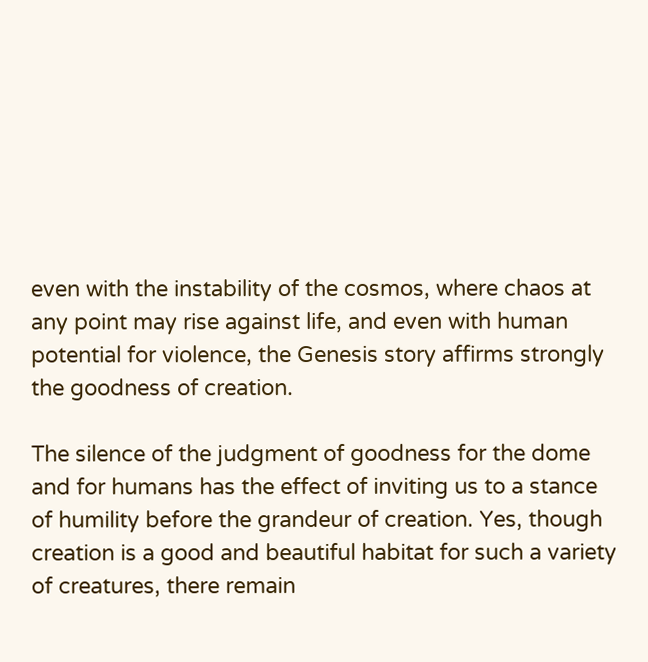even with the instability of the cosmos, where chaos at any point may rise against life, and even with human potential for violence, the Genesis story affirms strongly the goodness of creation.

The silence of the judgment of goodness for the dome and for humans has the effect of inviting us to a stance of humility before the grandeur of creation. Yes, though creation is a good and beautiful habitat for such a variety of creatures, there remain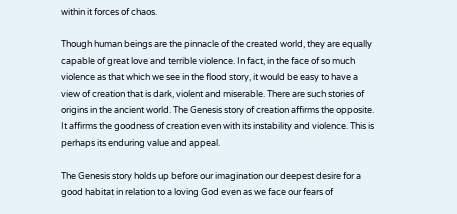within it forces of chaos.

Though human beings are the pinnacle of the created world, they are equally capable of great love and terrible violence. In fact, in the face of so much violence as that which we see in the flood story, it would be easy to have a view of creation that is dark, violent and miserable. There are such stories of origins in the ancient world. The Genesis story of creation affirms the opposite. It affirms the goodness of creation even with its instability and violence. This is perhaps its enduring value and appeal.

The Genesis story holds up before our imagination our deepest desire for a good habitat in relation to a loving God even as we face our fears of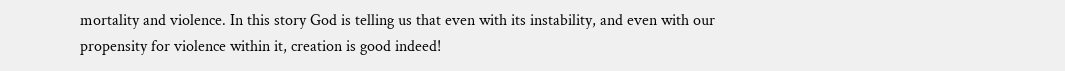mortality and violence. In this story God is telling us that even with its instability, and even with our propensity for violence within it, creation is good indeed!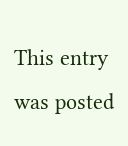This entry was posted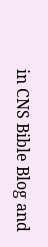in CNS Bible Blog and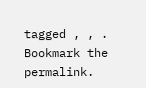tagged , , . Bookmark the permalink.